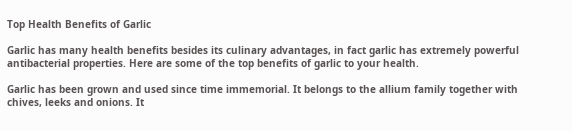Top Health Benefits of Garlic

Garlic has many health benefits besides its culinary advantages, in fact garlic has extremely powerful antibacterial properties. Here are some of the top benefits of garlic to your health.

Garlic has been grown and used since time immemorial. It belongs to the allium family together with chives, leeks and onions. It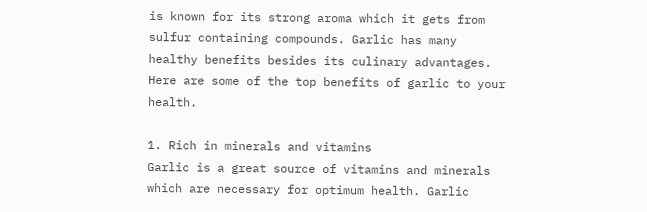is known for its strong aroma which it gets from sulfur containing compounds. Garlic has many healthy benefits besides its culinary advantages. Here are some of the top benefits of garlic to your health.

1. Rich in minerals and vitamins
Garlic is a great source of vitamins and minerals which are necessary for optimum health. Garlic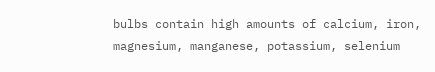bulbs contain high amounts of calcium, iron, magnesium, manganese, potassium, selenium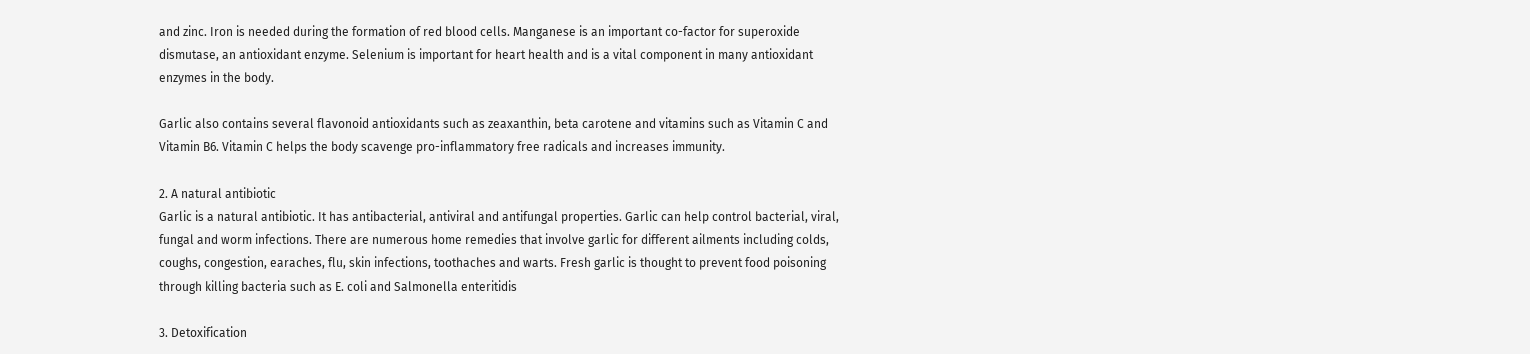and zinc. Iron is needed during the formation of red blood cells. Manganese is an important co-factor for superoxide dismutase, an antioxidant enzyme. Selenium is important for heart health and is a vital component in many antioxidant enzymes in the body.

Garlic also contains several flavonoid antioxidants such as zeaxanthin, beta carotene and vitamins such as Vitamin C and Vitamin B6. Vitamin C helps the body scavenge pro-inflammatory free radicals and increases immunity.

2. A natural antibiotic
Garlic is a natural antibiotic. It has antibacterial, antiviral and antifungal properties. Garlic can help control bacterial, viral, fungal and worm infections. There are numerous home remedies that involve garlic for different ailments including colds, coughs, congestion, earaches, flu, skin infections, toothaches and warts. Fresh garlic is thought to prevent food poisoning through killing bacteria such as E. coli and Salmonella enteritidis

3. Detoxification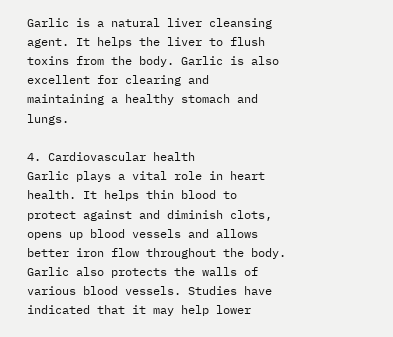Garlic is a natural liver cleansing agent. It helps the liver to flush toxins from the body. Garlic is also excellent for clearing and maintaining a healthy stomach and lungs.

4. Cardiovascular health
Garlic plays a vital role in heart health. It helps thin blood to protect against and diminish clots, opens up blood vessels and allows better iron flow throughout the body. Garlic also protects the walls of various blood vessels. Studies have indicated that it may help lower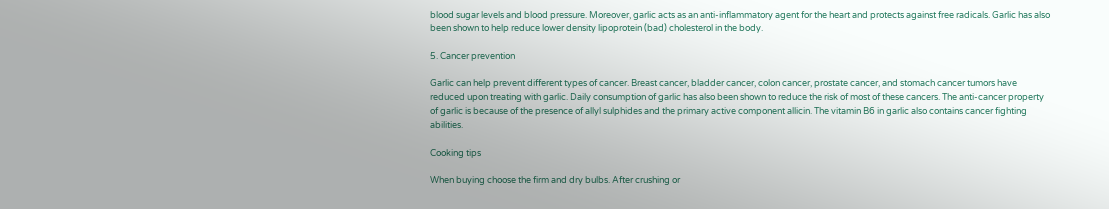blood sugar levels and blood pressure. Moreover, garlic acts as an anti-inflammatory agent for the heart and protects against free radicals. Garlic has also been shown to help reduce lower density lipoprotein (bad) cholesterol in the body.

5. Cancer prevention

Garlic can help prevent different types of cancer. Breast cancer, bladder cancer, colon cancer, prostate cancer, and stomach cancer tumors have reduced upon treating with garlic. Daily consumption of garlic has also been shown to reduce the risk of most of these cancers. The anti-cancer property of garlic is because of the presence of allyl sulphides and the primary active component allicin. The vitamin B6 in garlic also contains cancer fighting abilities.

Cooking tips

When buying choose the firm and dry bulbs. After crushing or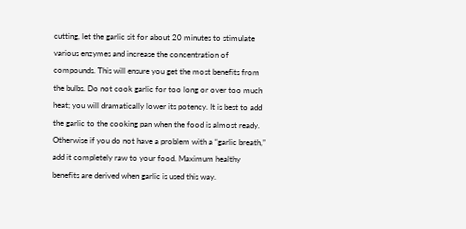cutting, let the garlic sit for about 20 minutes to stimulate various enzymes and increase the concentration of compounds. This will ensure you get the most benefits from the bulbs. Do not cook garlic for too long or over too much heat; you will dramatically lower its potency. It is best to add the garlic to the cooking pan when the food is almost ready. Otherwise if you do not have a problem with a “garlic breath,” add it completely raw to your food. Maximum healthy benefits are derived when garlic is used this way.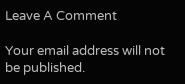Leave A Comment

Your email address will not be published.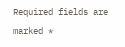Required fields are marked *